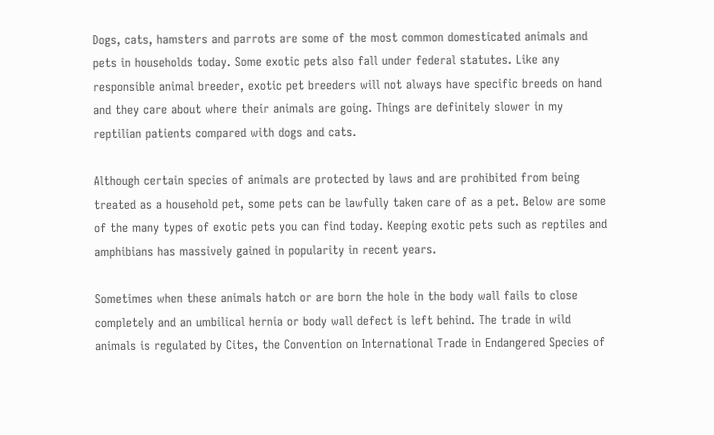Dogs, cats, hamsters and parrots are some of the most common domesticated animals and pets in households today. Some exotic pets also fall under federal statutes. Like any responsible animal breeder, exotic pet breeders will not always have specific breeds on hand and they care about where their animals are going. Things are definitely slower in my reptilian patients compared with dogs and cats.

Although certain species of animals are protected by laws and are prohibited from being treated as a household pet, some pets can be lawfully taken care of as a pet. Below are some of the many types of exotic pets you can find today. Keeping exotic pets such as reptiles and amphibians has massively gained in popularity in recent years.

Sometimes when these animals hatch or are born the hole in the body wall fails to close completely and an umbilical hernia or body wall defect is left behind. The trade in wild animals is regulated by Cites, the Convention on International Trade in Endangered Species of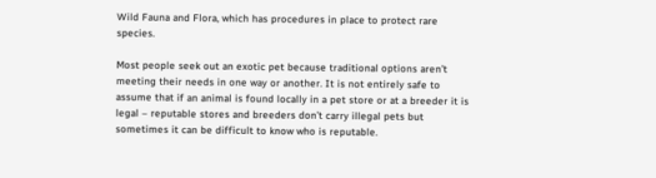Wild Fauna and Flora, which has procedures in place to protect rare species.

Most people seek out an exotic pet because traditional options aren’t meeting their needs in one way or another. It is not entirely safe to assume that if an animal is found locally in a pet store or at a breeder it is legal – reputable stores and breeders don’t carry illegal pets but sometimes it can be difficult to know who is reputable.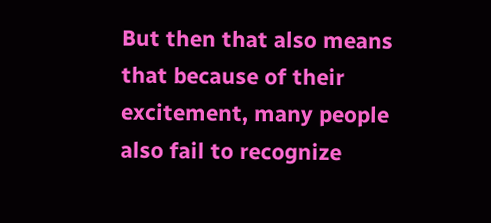But then that also means that because of their excitement, many people also fail to recognize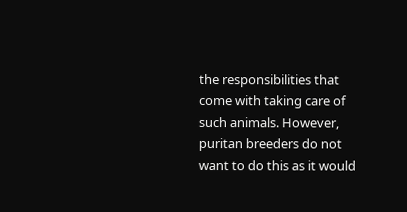the responsibilities that come with taking care of such animals. However, puritan breeders do not want to do this as it would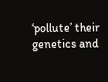‘pollute’ their genetics and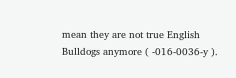mean they are not true English Bulldogs anymore ( -016-0036-y ).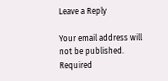Leave a Reply

Your email address will not be published. Required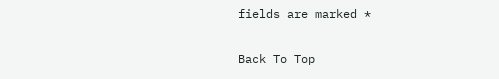fields are marked *

Back To Top